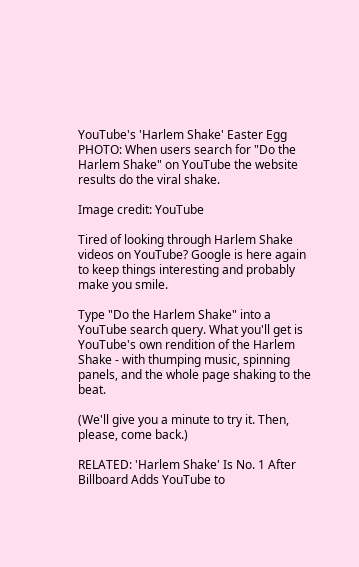YouTube's 'Harlem Shake' Easter Egg
PHOTO: When users search for "Do the Harlem Shake" on YouTube the website results do the viral shake.

Image credit: YouTube

Tired of looking through Harlem Shake videos on YouTube? Google is here again to keep things interesting and probably make you smile.

Type "Do the Harlem Shake" into a YouTube search query. What you'll get is YouTube's own rendition of the Harlem Shake - with thumping music, spinning panels, and the whole page shaking to the beat.

(We'll give you a minute to try it. Then, please, come back.)

RELATED: 'Harlem Shake' Is No. 1 After Billboard Adds YouTube to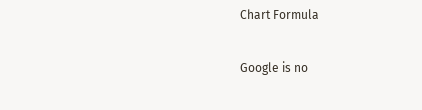Chart Formula

Google is no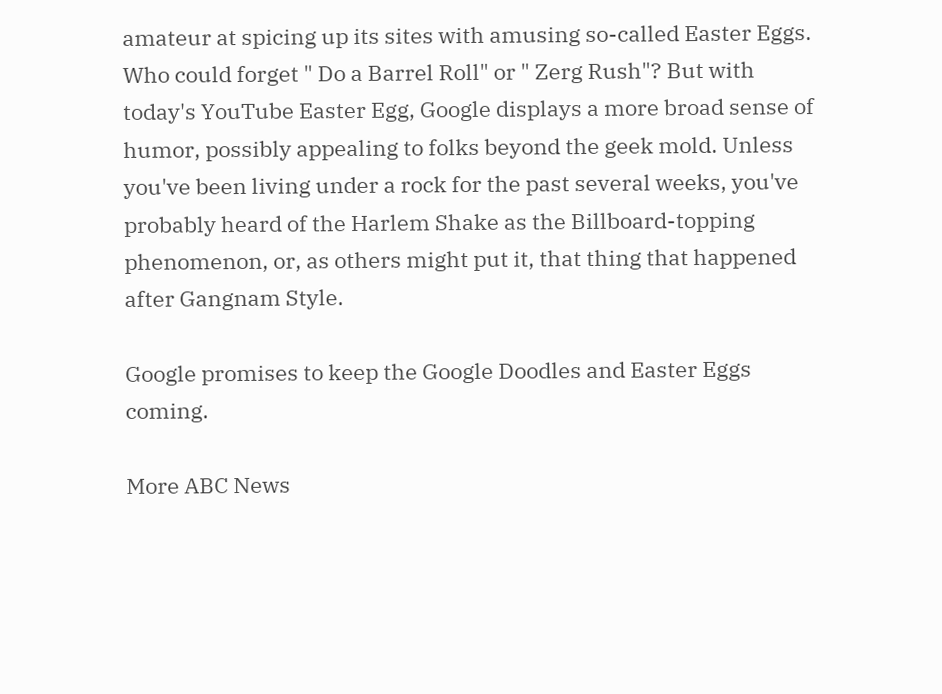amateur at spicing up its sites with amusing so-called Easter Eggs. Who could forget " Do a Barrel Roll" or " Zerg Rush"? But with today's YouTube Easter Egg, Google displays a more broad sense of humor, possibly appealing to folks beyond the geek mold. Unless you've been living under a rock for the past several weeks, you've probably heard of the Harlem Shake as the Billboard-topping phenomenon, or, as others might put it, that thing that happened after Gangnam Style.

Google promises to keep the Google Doodles and Easter Eggs coming.

More ABC News